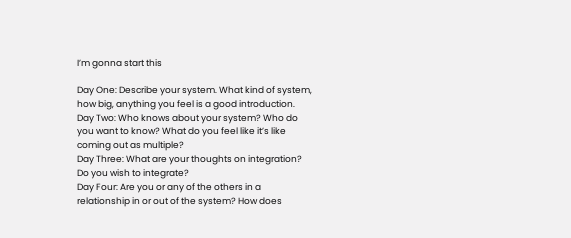I’m gonna start this

Day One: Describe your system. What kind of system, how big, anything you feel is a good introduction.
Day Two: Who knows about your system? Who do you want to know? What do you feel like it’s like coming out as multiple?
Day Three: What are your thoughts on integration? Do you wish to integrate?
Day Four: Are you or any of the others in a relationship in or out of the system? How does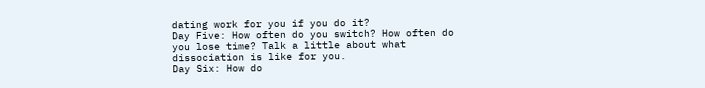dating work for you if you do it?
Day Five: How often do you switch? How often do you lose time? Talk a little about what dissociation is like for you.
Day Six: How do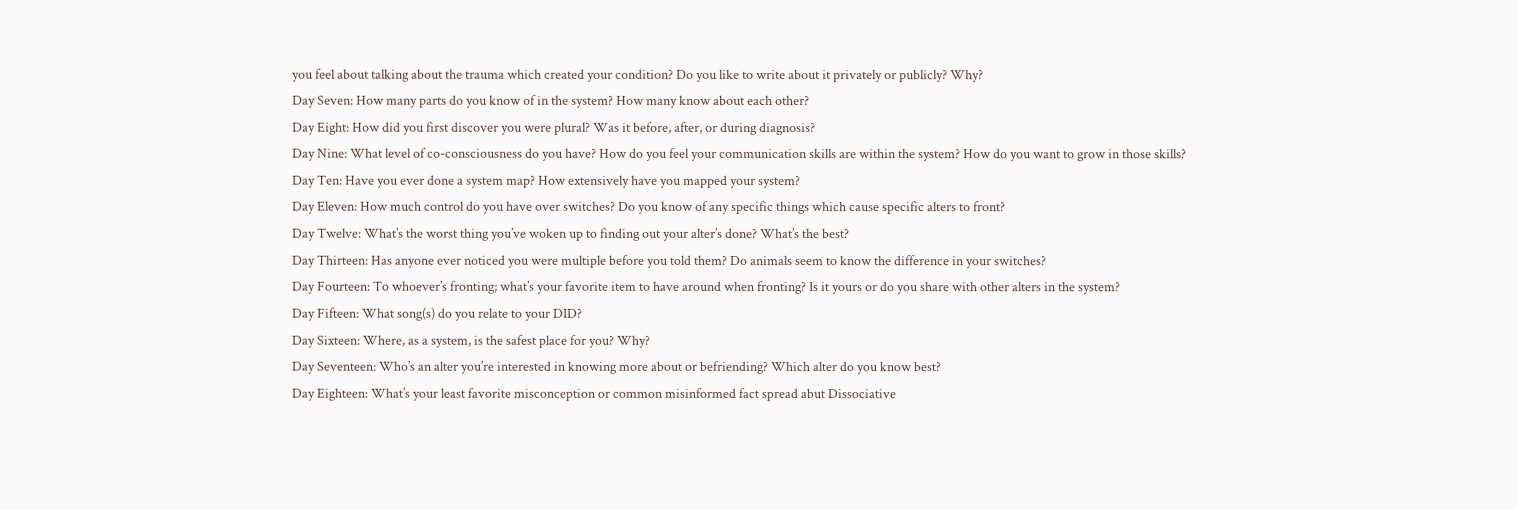you feel about talking about the trauma which created your condition? Do you like to write about it privately or publicly? Why?
Day Seven: How many parts do you know of in the system? How many know about each other?
Day Eight: How did you first discover you were plural? Was it before, after, or during diagnosis?
Day Nine: What level of co-consciousness do you have? How do you feel your communication skills are within the system? How do you want to grow in those skills?
Day Ten: Have you ever done a system map? How extensively have you mapped your system?
Day Eleven: How much control do you have over switches? Do you know of any specific things which cause specific alters to front?
Day Twelve: What’s the worst thing you’ve woken up to finding out your alter’s done? What’s the best?
Day Thirteen: Has anyone ever noticed you were multiple before you told them? Do animals seem to know the difference in your switches?
Day Fourteen: To whoever’s fronting; what’s your favorite item to have around when fronting? Is it yours or do you share with other alters in the system?
Day Fifteen: What song(s) do you relate to your DID?
Day Sixteen: Where, as a system, is the safest place for you? Why?
Day Seventeen: Who’s an alter you’re interested in knowing more about or befriending? Which alter do you know best?
Day Eighteen: What’s your least favorite misconception or common misinformed fact spread abut Dissociative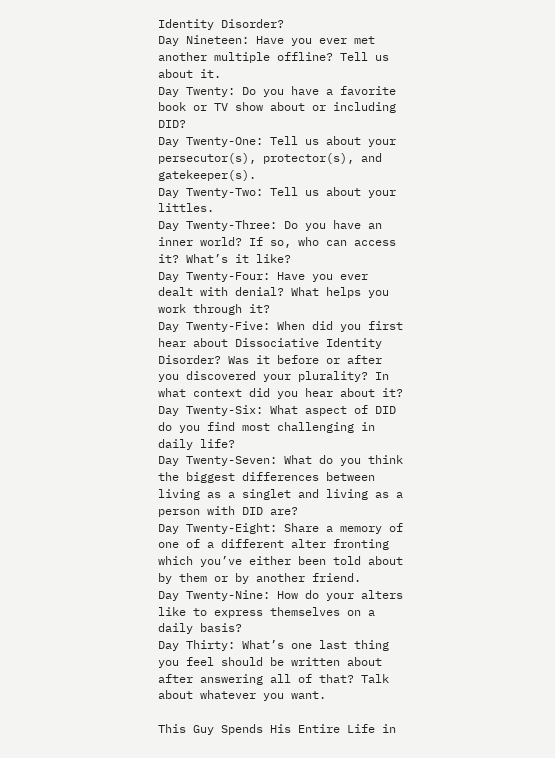Identity Disorder?
Day Nineteen: Have you ever met another multiple offline? Tell us about it.
Day Twenty: Do you have a favorite book or TV show about or including DID?
Day Twenty-One: Tell us about your persecutor(s), protector(s), and gatekeeper(s).
Day Twenty-Two: Tell us about your littles.
Day Twenty-Three: Do you have an inner world? If so, who can access it? What’s it like?
Day Twenty-Four: Have you ever dealt with denial? What helps you work through it?
Day Twenty-Five: When did you first hear about Dissociative Identity Disorder? Was it before or after you discovered your plurality? In what context did you hear about it?
Day Twenty-Six: What aspect of DID do you find most challenging in daily life?
Day Twenty-Seven: What do you think the biggest differences between living as a singlet and living as a person with DID are?
Day Twenty-Eight: Share a memory of one of a different alter fronting which you’ve either been told about by them or by another friend.
Day Twenty-Nine: How do your alters like to express themselves on a daily basis?
Day Thirty: What’s one last thing you feel should be written about after answering all of that? Talk about whatever you want.

This Guy Spends His Entire Life in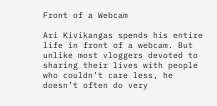Front of a Webcam

Ari Kivikangas spends his entire life in front of a webcam. But unlike most vloggers devoted to sharing their lives with people who couldn’t care less, he doesn’t often do very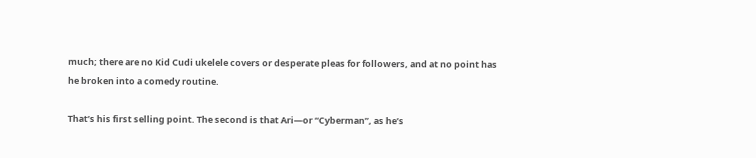much; there are no Kid Cudi ukelele covers or desperate pleas for followers, and at no point has he broken into a comedy routine.

That’s his first selling point. The second is that Ari—or “Cyberman”, as he’s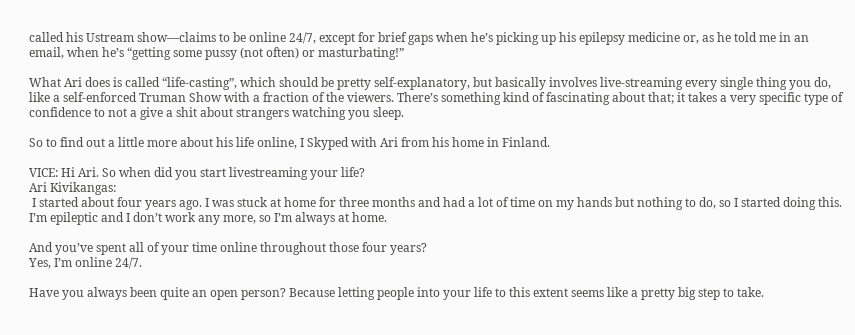called his Ustream show—claims to be online 24/7, except for brief gaps when he’s picking up his epilepsy medicine or, as he told me in an email, when he’s “getting some pussy (not often) or masturbating!”

What Ari does is called “life-casting”, which should be pretty self-explanatory, but basically involves live-streaming every single thing you do, like a self-enforced Truman Show with a fraction of the viewers. There’s something kind of fascinating about that; it takes a very specific type of confidence to not a give a shit about strangers watching you sleep.

So to find out a little more about his life online, I Skyped with Ari from his home in Finland.

VICE: Hi Ari. So when did you start livestreaming your life?
Ari Kivikangas:
 I started about four years ago. I was stuck at home for three months and had a lot of time on my hands but nothing to do, so I started doing this. I’m epileptic and I don’t work any more, so I’m always at home.

And you’ve spent all of your time online throughout those four years?
Yes, I’m online 24/7.

Have you always been quite an open person? Because letting people into your life to this extent seems like a pretty big step to take.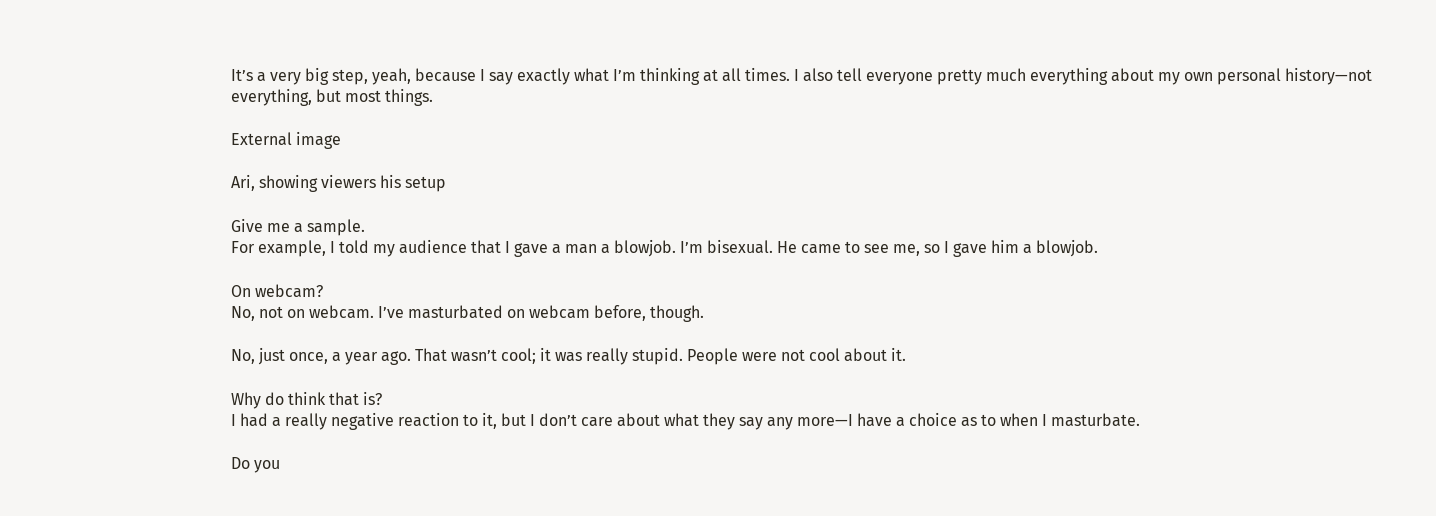It’s a very big step, yeah, because I say exactly what I’m thinking at all times. I also tell everyone pretty much everything about my own personal history—not everything, but most things.

External image

Ari, showing viewers his setup

Give me a sample.
For example, I told my audience that I gave a man a blowjob. I’m bisexual. He came to see me, so I gave him a blowjob.

On webcam?
No, not on webcam. I’ve masturbated on webcam before, though.

No, just once, a year ago. That wasn’t cool; it was really stupid. People were not cool about it.

Why do think that is?
I had a really negative reaction to it, but I don’t care about what they say any more—I have a choice as to when I masturbate.

Do you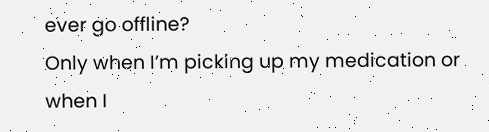ever go offline?
Only when I’m picking up my medication or when I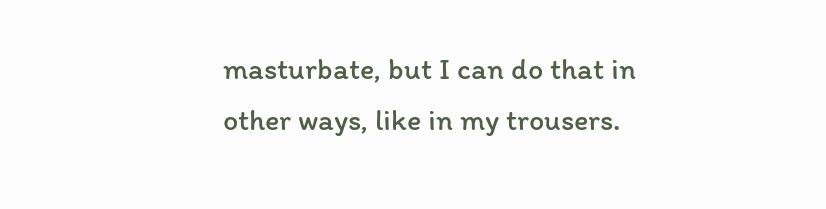masturbate, but I can do that in other ways, like in my trousers.